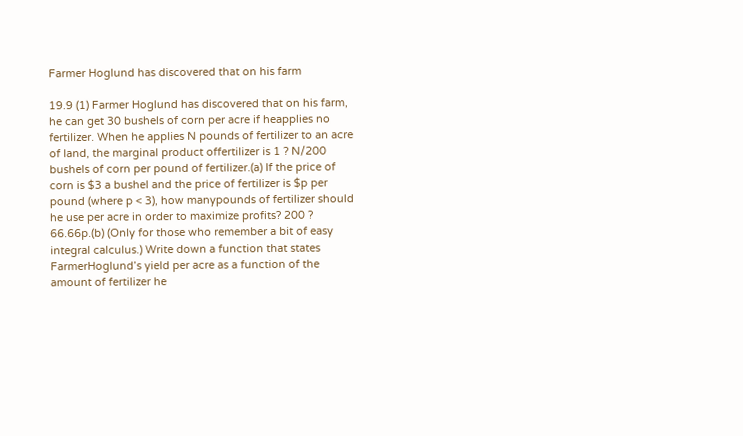Farmer Hoglund has discovered that on his farm

19.9 (1) Farmer Hoglund has discovered that on his farm, he can get 30 bushels of corn per acre if heapplies no fertilizer. When he applies N pounds of fertilizer to an acre of land, the marginal product offertilizer is 1 ? N/200 bushels of corn per pound of fertilizer.(a) If the price of corn is $3 a bushel and the price of fertilizer is $p per pound (where p < 3), how manypounds of fertilizer should he use per acre in order to maximize profits? 200 ? 66.66p.(b) (Only for those who remember a bit of easy integral calculus.) Write down a function that states FarmerHoglund’s yield per acre as a function of the amount of fertilizer he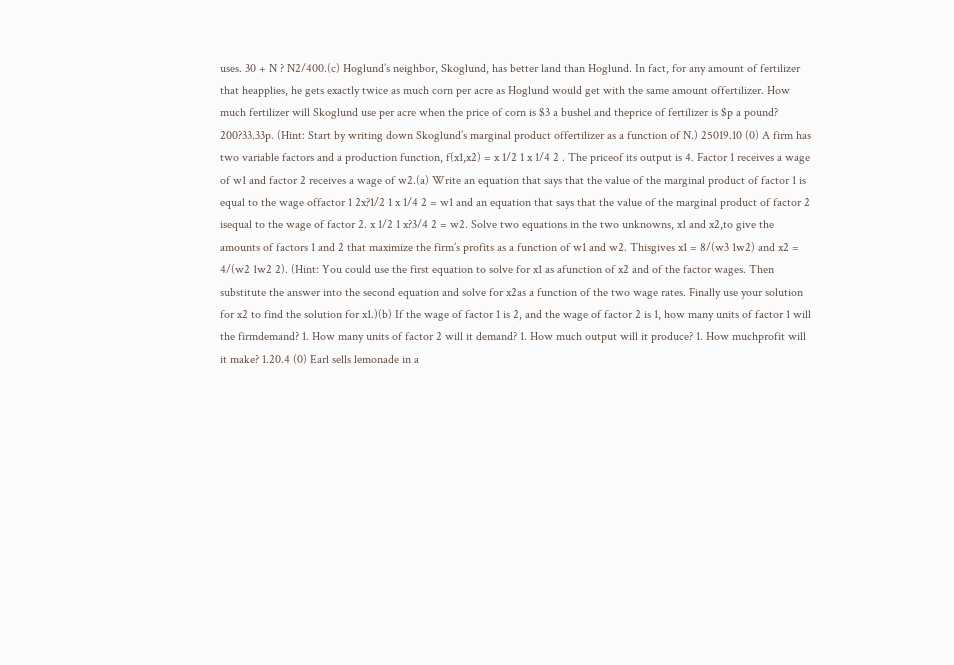uses. 30 + N ? N2/400.(c) Hoglund’s neighbor, Skoglund, has better land than Hoglund. In fact, for any amount of fertilizer that heapplies, he gets exactly twice as much corn per acre as Hoglund would get with the same amount offertilizer. How much fertilizer will Skoglund use per acre when the price of corn is $3 a bushel and theprice of fertilizer is $p a pound? 200?33.33p. (Hint: Start by writing down Skoglund’s marginal product offertilizer as a function of N.) 25019.10 (0) A firm has two variable factors and a production function, f(x1,x2) = x 1/2 1 x 1/4 2 . The priceof its output is 4. Factor 1 receives a wage of w1 and factor 2 receives a wage of w2.(a) Write an equation that says that the value of the marginal product of factor 1 is equal to the wage offactor 1 2x?1/2 1 x 1/4 2 = w1 and an equation that says that the value of the marginal product of factor 2 isequal to the wage of factor 2. x 1/2 1 x?3/4 2 = w2. Solve two equations in the two unknowns, x1 and x2,to give the amounts of factors 1 and 2 that maximize the firm’s profits as a function of w1 and w2. Thisgives x1 = 8/(w3 1w2) and x2 = 4/(w2 1w2 2). (Hint: You could use the first equation to solve for x1 as afunction of x2 and of the factor wages. Then substitute the answer into the second equation and solve for x2as a function of the two wage rates. Finally use your solution for x2 to find the solution for x1.)(b) If the wage of factor 1 is 2, and the wage of factor 2 is 1, how many units of factor 1 will the firmdemand? 1. How many units of factor 2 will it demand? 1. How much output will it produce? 1. How muchprofit will it make? 1.20.4 (0) Earl sells lemonade in a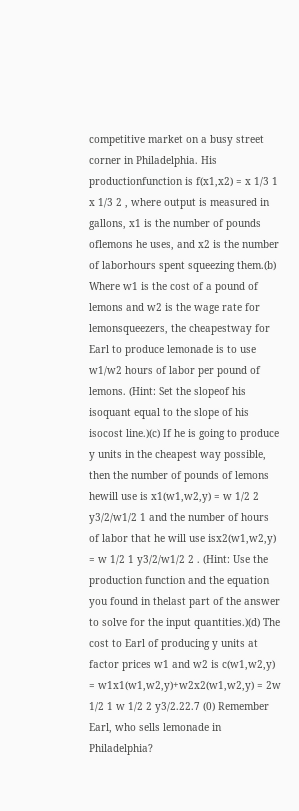competitive market on a busy street corner in Philadelphia. His productionfunction is f(x1,x2) = x 1/3 1 x 1/3 2 , where output is measured in gallons, x1 is the number of pounds oflemons he uses, and x2 is the number of laborhours spent squeezing them.(b) Where w1 is the cost of a pound of lemons and w2 is the wage rate for lemonsqueezers, the cheapestway for Earl to produce lemonade is to use w1/w2 hours of labor per pound of lemons. (Hint: Set the slopeof his isoquant equal to the slope of his isocost line.)(c) If he is going to produce y units in the cheapest way possible, then the number of pounds of lemons hewill use is x1(w1,w2,y) = w 1/2 2 y3/2/w1/2 1 and the number of hours of labor that he will use isx2(w1,w2,y) = w 1/2 1 y3/2/w1/2 2 . (Hint: Use the production function and the equation you found in thelast part of the answer to solve for the input quantities.)(d) The cost to Earl of producing y units at factor prices w1 and w2 is c(w1,w2,y) = w1x1(w1,w2,y)+w2x2(w1,w2,y) = 2w 1/2 1 w 1/2 2 y3/2.22.7 (0) Remember Earl, who sells lemonade in Philadelphia?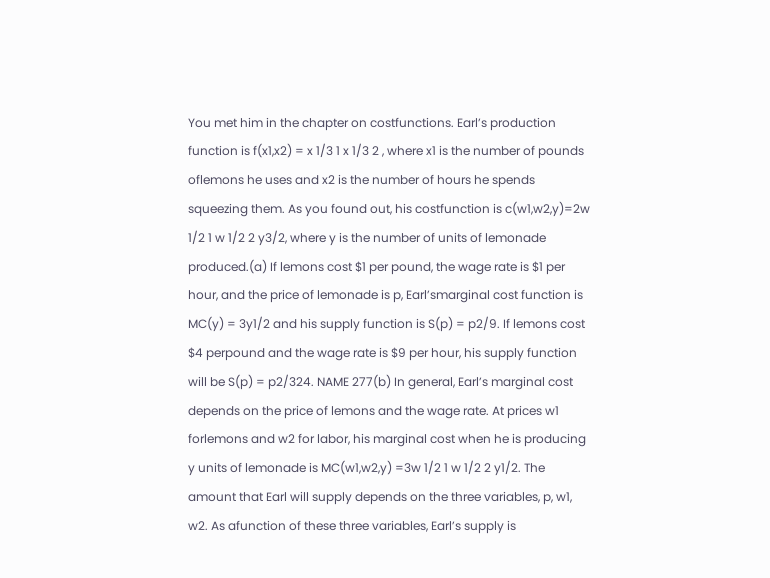You met him in the chapter on costfunctions. Earl’s production function is f(x1,x2) = x 1/3 1 x 1/3 2 , where x1 is the number of pounds oflemons he uses and x2 is the number of hours he spends squeezing them. As you found out, his costfunction is c(w1,w2,y)=2w 1/2 1 w 1/2 2 y3/2, where y is the number of units of lemonade produced.(a) If lemons cost $1 per pound, the wage rate is $1 per hour, and the price of lemonade is p, Earl’smarginal cost function is MC(y) = 3y1/2 and his supply function is S(p) = p2/9. If lemons cost $4 perpound and the wage rate is $9 per hour, his supply function will be S(p) = p2/324. NAME 277(b) In general, Earl’s marginal cost depends on the price of lemons and the wage rate. At prices w1 forlemons and w2 for labor, his marginal cost when he is producing y units of lemonade is MC(w1,w2,y) =3w 1/2 1 w 1/2 2 y1/2. The amount that Earl will supply depends on the three variables, p, w1, w2. As afunction of these three variables, Earl’s supply is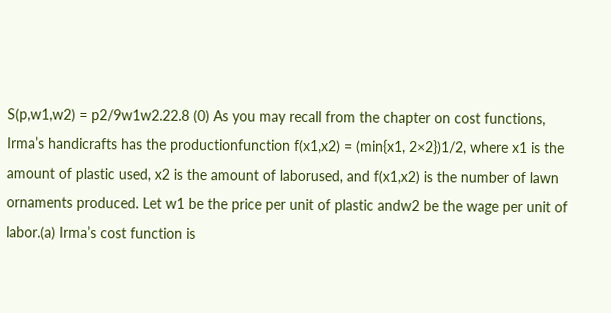S(p,w1,w2) = p2/9w1w2.22.8 (0) As you may recall from the chapter on cost functions, Irma’s handicrafts has the productionfunction f(x1,x2) = (min{x1, 2×2})1/2, where x1 is the amount of plastic used, x2 is the amount of laborused, and f(x1,x2) is the number of lawn ornaments produced. Let w1 be the price per unit of plastic andw2 be the wage per unit of labor.(a) Irma’s cost function is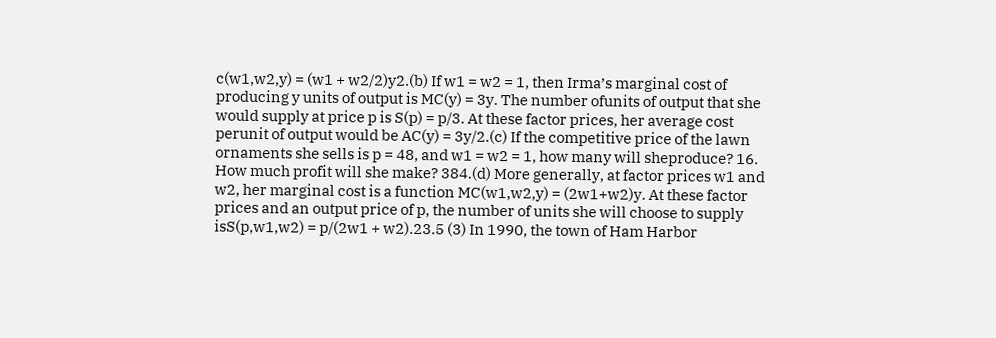c(w1,w2,y) = (w1 + w2/2)y2.(b) If w1 = w2 = 1, then Irma’s marginal cost of producing y units of output is MC(y) = 3y. The number ofunits of output that she would supply at price p is S(p) = p/3. At these factor prices, her average cost perunit of output would be AC(y) = 3y/2.(c) If the competitive price of the lawn ornaments she sells is p = 48, and w1 = w2 = 1, how many will sheproduce? 16. How much profit will she make? 384.(d) More generally, at factor prices w1 and w2, her marginal cost is a function MC(w1,w2,y) = (2w1+w2)y. At these factor prices and an output price of p, the number of units she will choose to supply isS(p,w1,w2) = p/(2w1 + w2).23.5 (3) In 1990, the town of Ham Harbor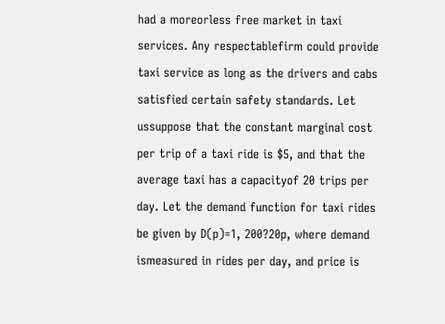had a moreorless free market in taxi services. Any respectablefirm could provide taxi service as long as the drivers and cabs satisfied certain safety standards. Let ussuppose that the constant marginal cost per trip of a taxi ride is $5, and that the average taxi has a capacityof 20 trips per day. Let the demand function for taxi rides be given by D(p)=1, 200?20p, where demand ismeasured in rides per day, and price is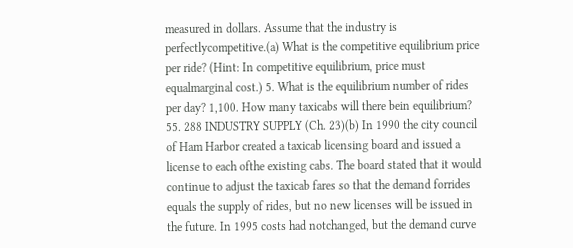measured in dollars. Assume that the industry is perfectlycompetitive.(a) What is the competitive equilibrium price per ride? (Hint: In competitive equilibrium, price must equalmarginal cost.) 5. What is the equilibrium number of rides per day? 1,100. How many taxicabs will there bein equilibrium? 55. 288 INDUSTRY SUPPLY (Ch. 23)(b) In 1990 the city council of Ham Harbor created a taxicab licensing board and issued a license to each ofthe existing cabs. The board stated that it would continue to adjust the taxicab fares so that the demand forrides equals the supply of rides, but no new licenses will be issued in the future. In 1995 costs had notchanged, but the demand curve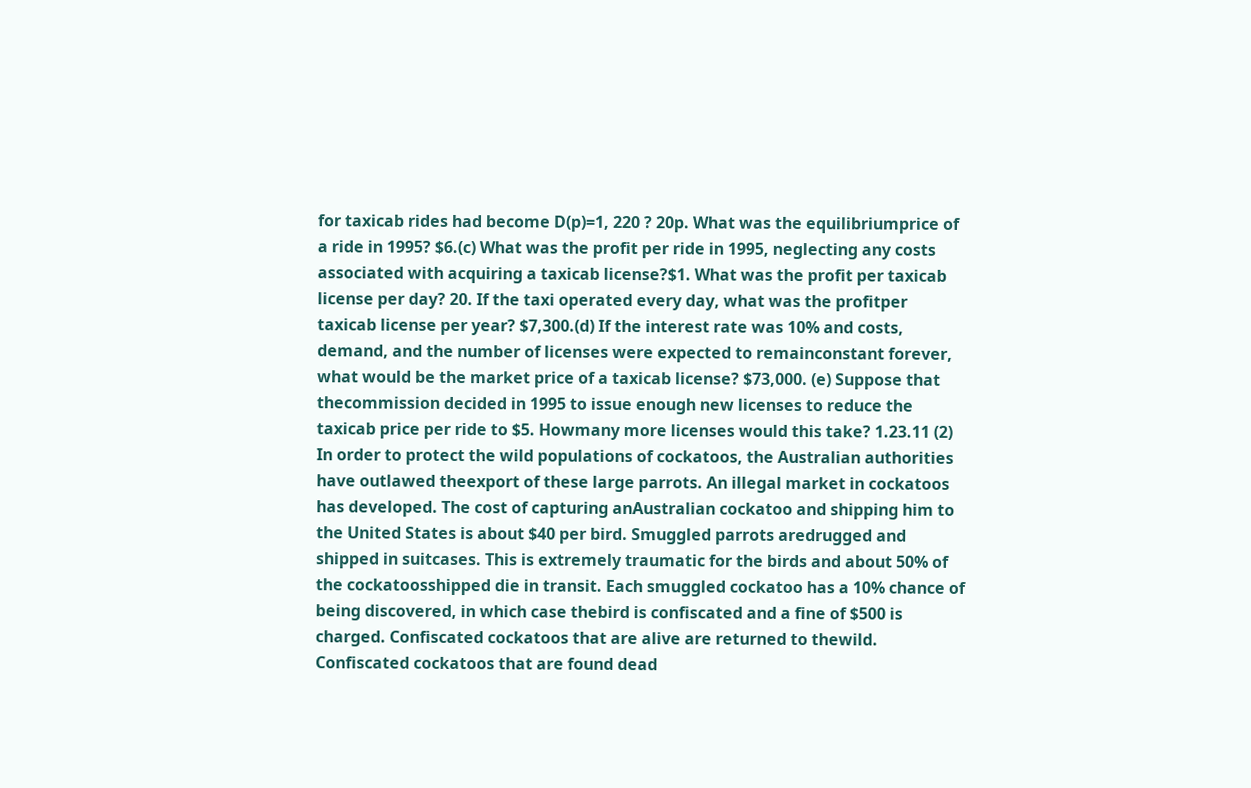for taxicab rides had become D(p)=1, 220 ? 20p. What was the equilibriumprice of a ride in 1995? $6.(c) What was the profit per ride in 1995, neglecting any costs associated with acquiring a taxicab license?$1. What was the profit per taxicab license per day? 20. If the taxi operated every day, what was the profitper taxicab license per year? $7,300.(d) If the interest rate was 10% and costs, demand, and the number of licenses were expected to remainconstant forever, what would be the market price of a taxicab license? $73,000. (e) Suppose that thecommission decided in 1995 to issue enough new licenses to reduce the taxicab price per ride to $5. Howmany more licenses would this take? 1.23.11 (2) In order to protect the wild populations of cockatoos, the Australian authorities have outlawed theexport of these large parrots. An illegal market in cockatoos has developed. The cost of capturing anAustralian cockatoo and shipping him to the United States is about $40 per bird. Smuggled parrots aredrugged and shipped in suitcases. This is extremely traumatic for the birds and about 50% of the cockatoosshipped die in transit. Each smuggled cockatoo has a 10% chance of being discovered, in which case thebird is confiscated and a fine of $500 is charged. Confiscated cockatoos that are alive are returned to thewild. Confiscated cockatoos that are found dead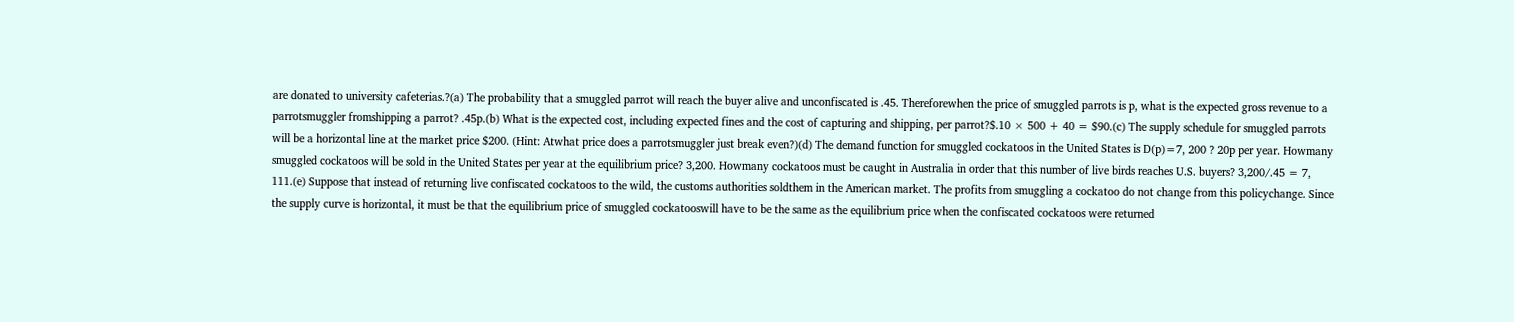are donated to university cafeterias.?(a) The probability that a smuggled parrot will reach the buyer alive and unconfiscated is .45. Thereforewhen the price of smuggled parrots is p, what is the expected gross revenue to a parrotsmuggler fromshipping a parrot? .45p.(b) What is the expected cost, including expected fines and the cost of capturing and shipping, per parrot?$.10 × 500 + 40 = $90.(c) The supply schedule for smuggled parrots will be a horizontal line at the market price $200. (Hint: Atwhat price does a parrotsmuggler just break even?)(d) The demand function for smuggled cockatoos in the United States is D(p)=7, 200 ? 20p per year. Howmany smuggled cockatoos will be sold in the United States per year at the equilibrium price? 3,200. Howmany cockatoos must be caught in Australia in order that this number of live birds reaches U.S. buyers? 3,200/.45 = 7, 111.(e) Suppose that instead of returning live confiscated cockatoos to the wild, the customs authorities soldthem in the American market. The profits from smuggling a cockatoo do not change from this policychange. Since the supply curve is horizontal, it must be that the equilibrium price of smuggled cockatooswill have to be the same as the equilibrium price when the confiscated cockatoos were returned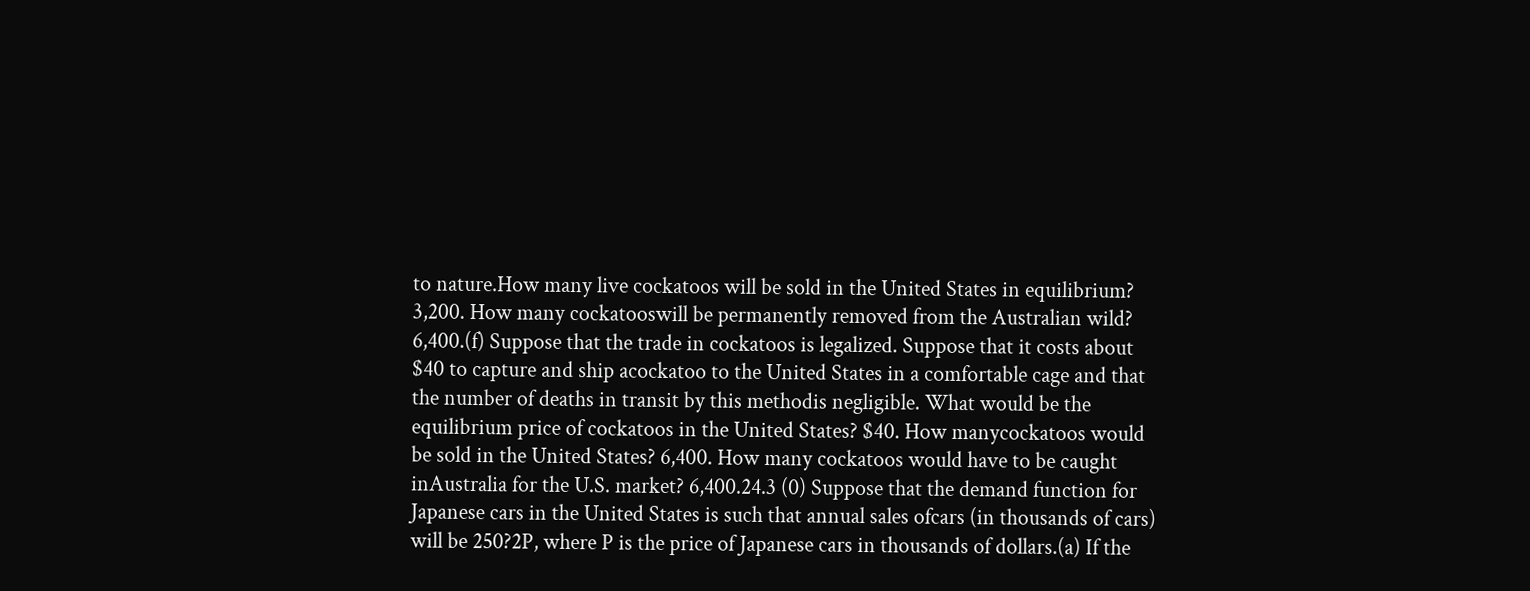to nature.How many live cockatoos will be sold in the United States in equilibrium? 3,200. How many cockatooswill be permanently removed from the Australian wild? 6,400.(f) Suppose that the trade in cockatoos is legalized. Suppose that it costs about $40 to capture and ship acockatoo to the United States in a comfortable cage and that the number of deaths in transit by this methodis negligible. What would be the equilibrium price of cockatoos in the United States? $40. How manycockatoos would be sold in the United States? 6,400. How many cockatoos would have to be caught inAustralia for the U.S. market? 6,400.24.3 (0) Suppose that the demand function for Japanese cars in the United States is such that annual sales ofcars (in thousands of cars) will be 250?2P, where P is the price of Japanese cars in thousands of dollars.(a) If the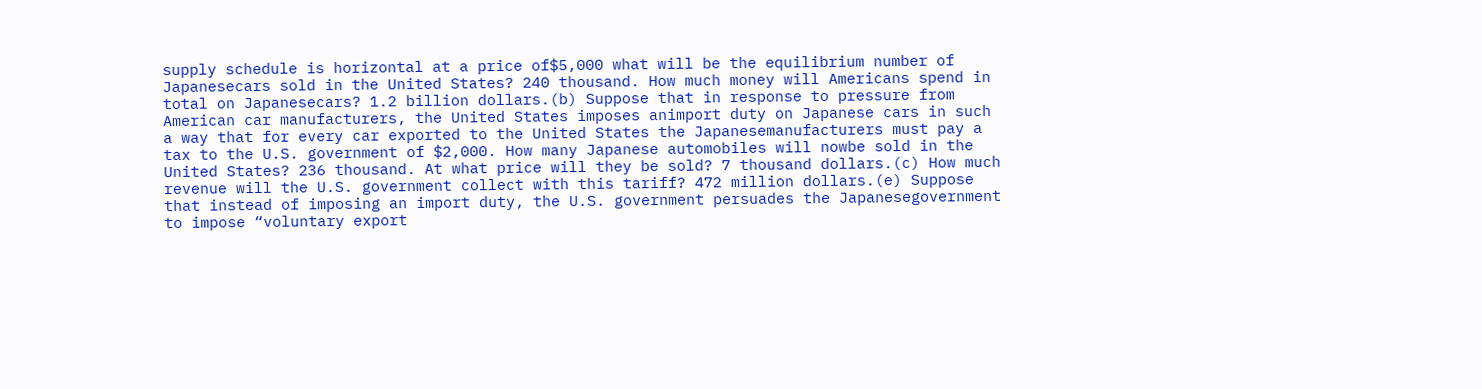supply schedule is horizontal at a price of$5,000 what will be the equilibrium number of Japanesecars sold in the United States? 240 thousand. How much money will Americans spend in total on Japanesecars? 1.2 billion dollars.(b) Suppose that in response to pressure from American car manufacturers, the United States imposes animport duty on Japanese cars in such a way that for every car exported to the United States the Japanesemanufacturers must pay a tax to the U.S. government of $2,000. How many Japanese automobiles will nowbe sold in the United States? 236 thousand. At what price will they be sold? 7 thousand dollars.(c) How much revenue will the U.S. government collect with this tariff? 472 million dollars.(e) Suppose that instead of imposing an import duty, the U.S. government persuades the Japanesegovernment to impose “voluntary export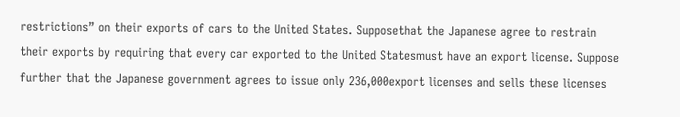restrictions” on their exports of cars to the United States. Supposethat the Japanese agree to restrain their exports by requiring that every car exported to the United Statesmust have an export license. Suppose further that the Japanese government agrees to issue only 236,000export licenses and sells these licenses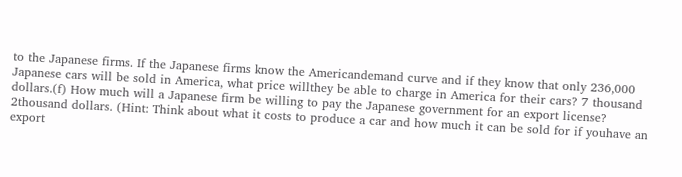to the Japanese firms. If the Japanese firms know the Americandemand curve and if they know that only 236,000 Japanese cars will be sold in America, what price willthey be able to charge in America for their cars? 7 thousand dollars.(f) How much will a Japanese firm be willing to pay the Japanese government for an export license? 2thousand dollars. (Hint: Think about what it costs to produce a car and how much it can be sold for if youhave an export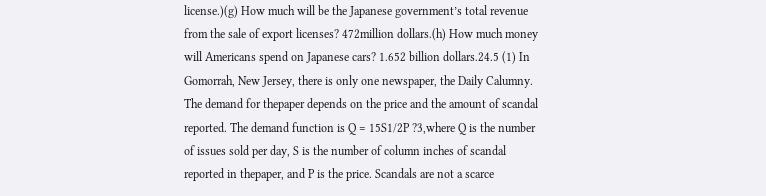license.)(g) How much will be the Japanese government’s total revenue from the sale of export licenses? 472million dollars.(h) How much money will Americans spend on Japanese cars? 1.652 billion dollars.24.5 (1) In Gomorrah, New Jersey, there is only one newspaper, the Daily Calumny. The demand for thepaper depends on the price and the amount of scandal reported. The demand function is Q = 15S1/2P ?3,where Q is the number of issues sold per day, S is the number of column inches of scandal reported in thepaper, and P is the price. Scandals are not a scarce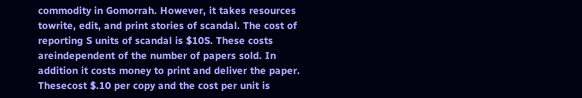commodity in Gomorrah. However, it takes resources towrite, edit, and print stories of scandal. The cost of reporting S units of scandal is $10S. These costs areindependent of the number of papers sold. In addition it costs money to print and deliver the paper. Thesecost $.10 per copy and the cost per unit is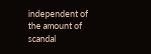independent of the amount of scandal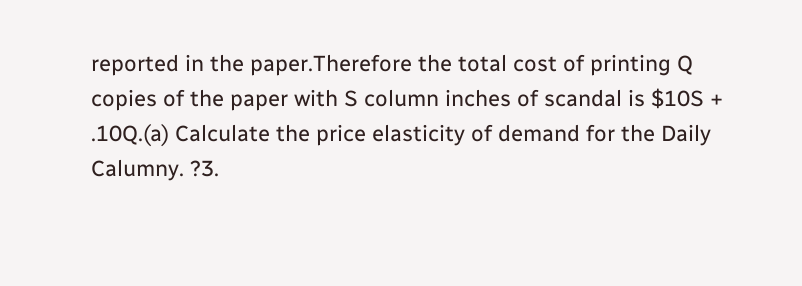reported in the paper.Therefore the total cost of printing Q copies of the paper with S column inches of scandal is $10S + .10Q.(a) Calculate the price elasticity of demand for the Daily Calumny. ?3.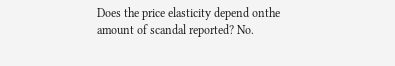Does the price elasticity depend onthe amount of scandal reported? No.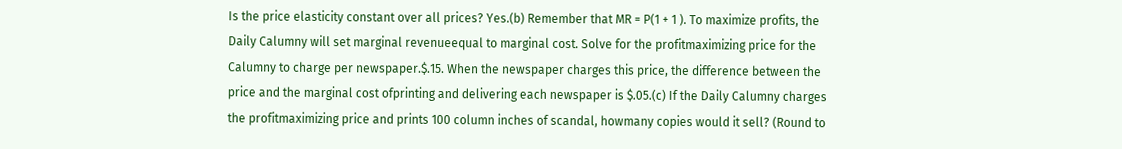Is the price elasticity constant over all prices? Yes.(b) Remember that MR = P(1 + 1 ). To maximize profits, the Daily Calumny will set marginal revenueequal to marginal cost. Solve for the profitmaximizing price for the Calumny to charge per newspaper.$.15. When the newspaper charges this price, the difference between the price and the marginal cost ofprinting and delivering each newspaper is $.05.(c) If the Daily Calumny charges the profitmaximizing price and prints 100 column inches of scandal, howmany copies would it sell? (Round to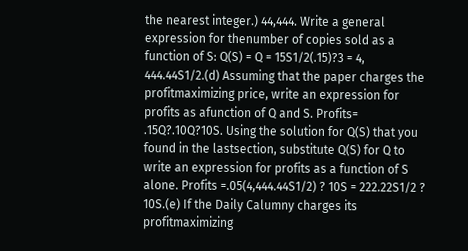the nearest integer.) 44,444. Write a general expression for thenumber of copies sold as a function of S: Q(S) = Q = 15S1/2(.15)?3 = 4, 444.44S1/2.(d) Assuming that the paper charges the profitmaximizing price, write an expression for profits as afunction of Q and S. Profits= .15Q?.10Q?10S. Using the solution for Q(S) that you found in the lastsection, substitute Q(S) for Q to write an expression for profits as a function of S alone. Profits =.05(4,444.44S1/2) ? 10S = 222.22S1/2 ? 10S.(e) If the Daily Calumny charges its profitmaximizing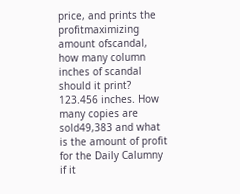price, and prints the profitmaximizing amount ofscandal, how many column inches of scandal should it print? 123.456 inches. How many copies are sold49,383 and what is the amount of profit for the Daily Calumny if it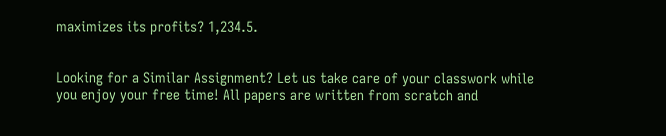maximizes its profits? 1,234.5.


Looking for a Similar Assignment? Let us take care of your classwork while you enjoy your free time! All papers are written from scratch and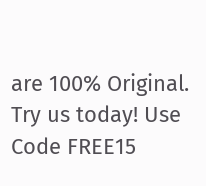are 100% Original. Try us today! Use Code FREE15